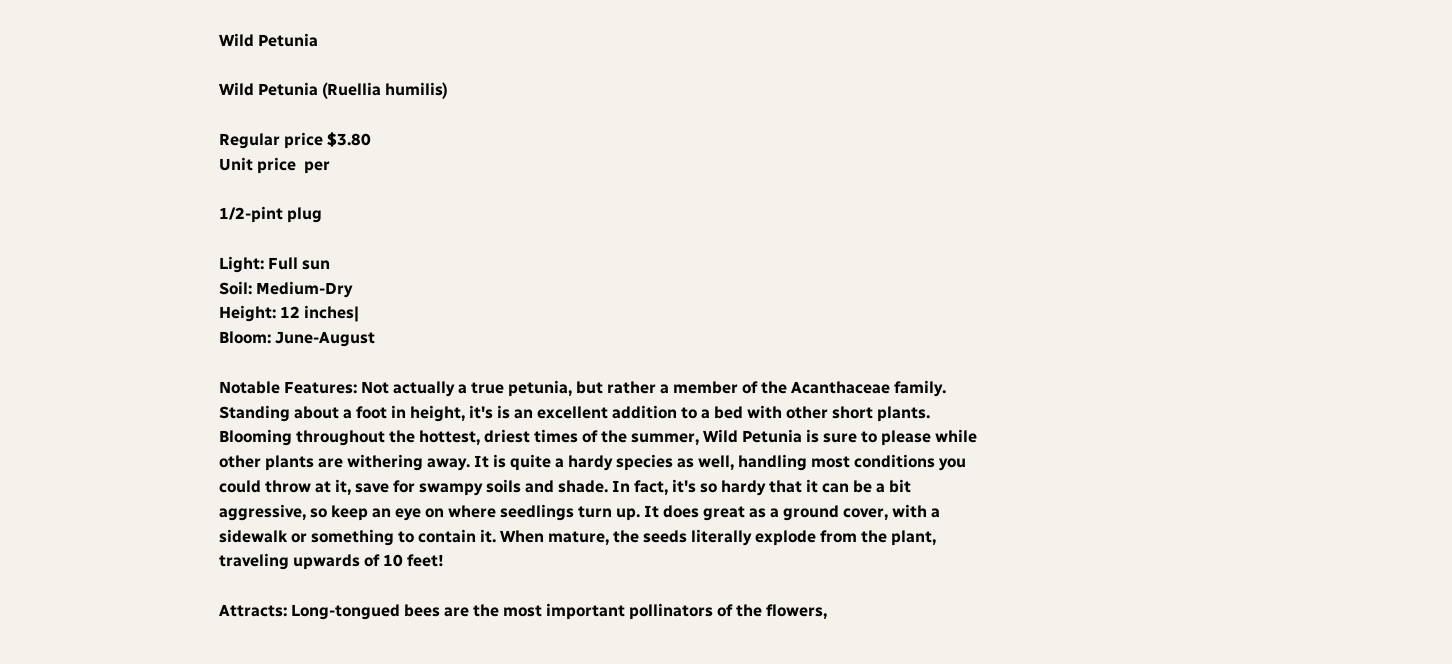Wild Petunia

Wild Petunia (Ruellia humilis)

Regular price $3.80
Unit price  per

1/2-pint plug

Light: Full sun
Soil: Medium-Dry
Height: 12 inches|
Bloom: June-August

Notable Features: Not actually a true petunia, but rather a member of the Acanthaceae family. Standing about a foot in height, it's is an excellent addition to a bed with other short plants. Blooming throughout the hottest, driest times of the summer, Wild Petunia is sure to please while other plants are withering away. It is quite a hardy species as well, handling most conditions you could throw at it, save for swampy soils and shade. In fact, it's so hardy that it can be a bit aggressive, so keep an eye on where seedlings turn up. It does great as a ground cover, with a sidewalk or something to contain it. When mature, the seeds literally explode from the plant, traveling upwards of 10 feet!

Attracts: Long-tongued bees are the most important pollinators of the flowers,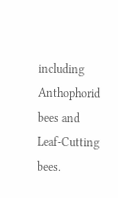including Anthophorid bees and Leaf-Cutting bees.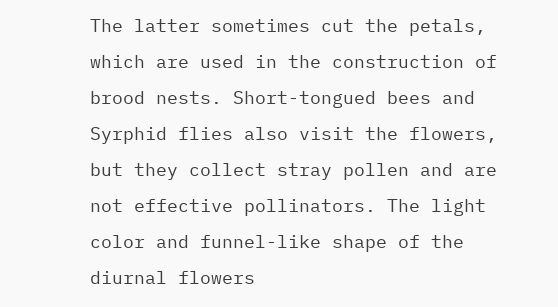The latter sometimes cut the petals, which are used in the construction of brood nests. Short-tongued bees and Syrphid flies also visit the flowers, but they collect stray pollen and are not effective pollinators. The light color and funnel-like shape of the diurnal flowers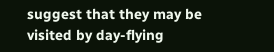suggest that they may be visited by day-flying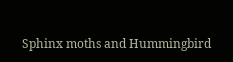Sphinx moths and Hummingbird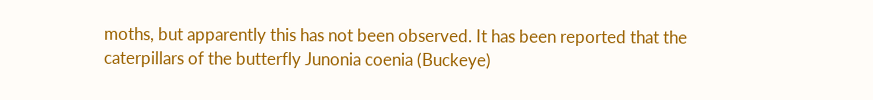moths, but apparently this has not been observed. It has been reported that the caterpillars of the butterfly Junonia coenia (Buckeye)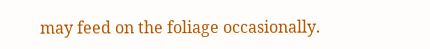may feed on the foliage occasionally.